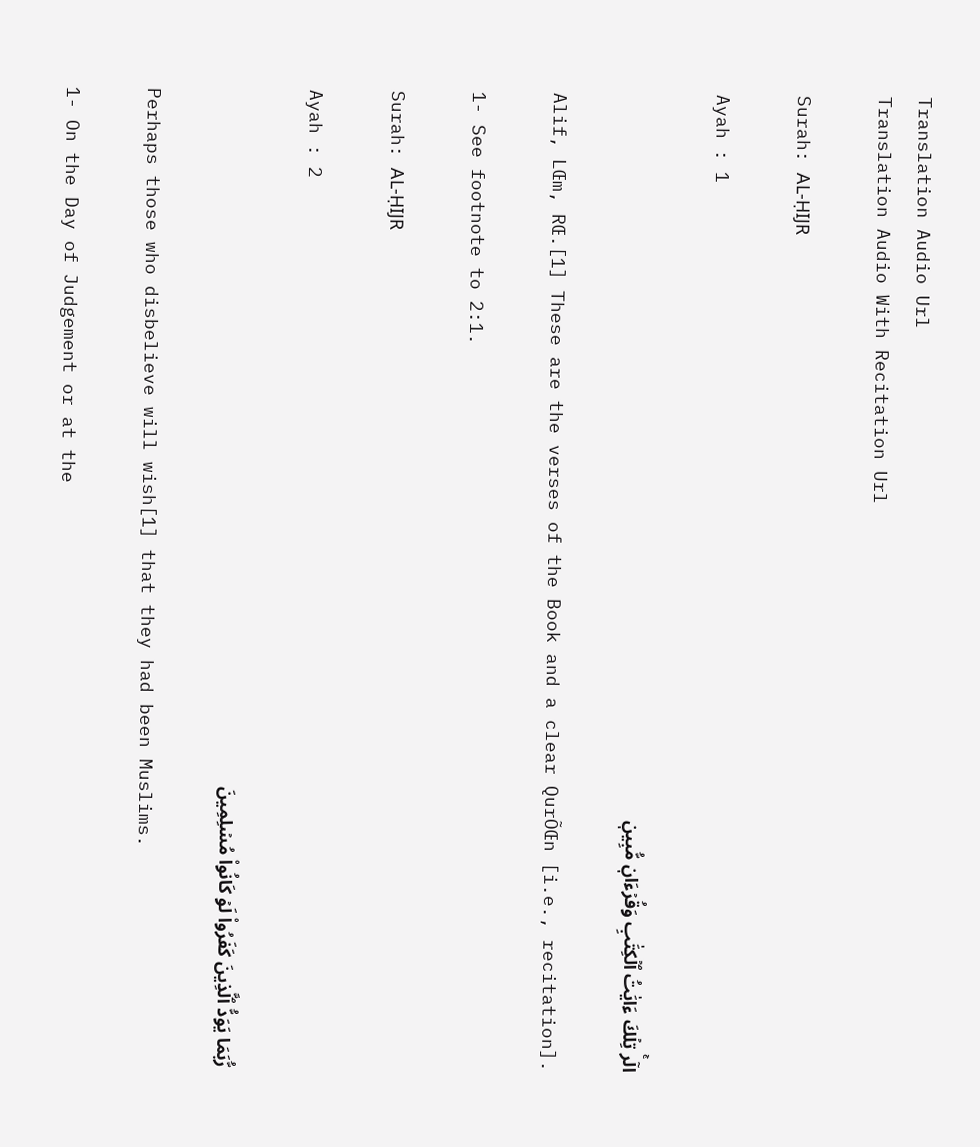Translation Audio Url
Translation Audio With Recitation Url

Surah: AL‑ḤIJR

Ayah : 1

الٓرۚ تِلۡكَ ءَايَٰتُ ٱلۡكِتَٰبِ وَقُرۡءَانٖ مُّبِينٖ

Alif, LŒm, RŒ.[1] These are the verses of the Book and a clear QurÕŒn [i.e., recitation].

1- See footnote to 2:1.

Surah: AL‑ḤIJR

Ayah : 2

رُّبَمَا يَوَدُّ ٱلَّذِينَ كَفَرُواْ لَوۡ كَانُواْ مُسۡلِمِينَ

Perhaps those who disbelieve will wish[1] that they had been Muslims.

1- On the Day of Judgement or at the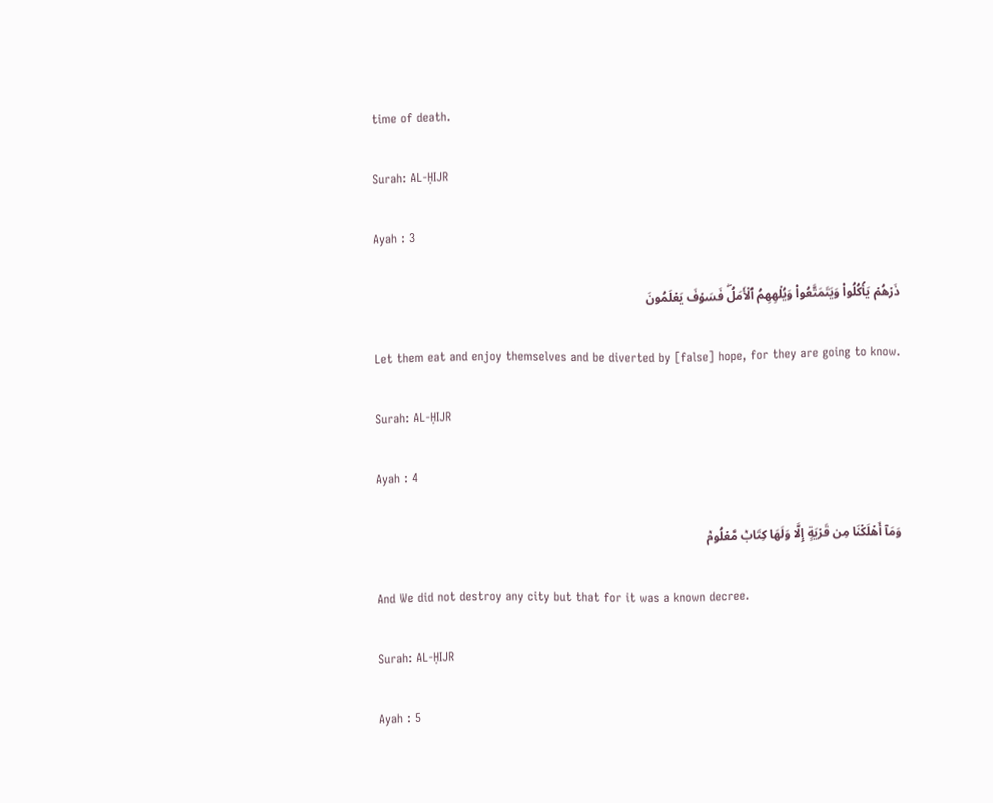time of death.

Surah: AL‑ḤIJR

Ayah : 3

ذَرۡهُمۡ يَأۡكُلُواْ وَيَتَمَتَّعُواْ وَيُلۡهِهِمُ ٱلۡأَمَلُۖ فَسَوۡفَ يَعۡلَمُونَ

Let them eat and enjoy themselves and be diverted by [false] hope, for they are going to know.

Surah: AL‑ḤIJR

Ayah : 4

وَمَآ أَهۡلَكۡنَا مِن قَرۡيَةٍ إِلَّا وَلَهَا كِتَابٞ مَّعۡلُومٞ

And We did not destroy any city but that for it was a known decree.

Surah: AL‑ḤIJR

Ayah : 5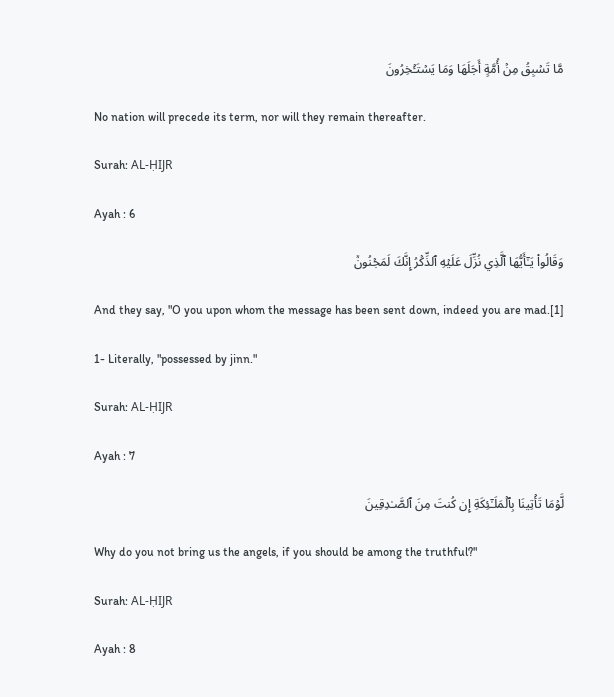مَّا تَسۡبِقُ مِنۡ أُمَّةٍ أَجَلَهَا وَمَا يَسۡتَـٔۡخِرُونَ

No nation will precede its term, nor will they remain thereafter.

Surah: AL‑ḤIJR

Ayah : 6

وَقَالُواْ يَـٰٓأَيُّهَا ٱلَّذِي نُزِّلَ عَلَيۡهِ ٱلذِّكۡرُ إِنَّكَ لَمَجۡنُونٞ

And they say, "O you upon whom the message has been sent down, indeed you are mad.[1]

1- Literally, "possessed by jinn."

Surah: AL‑ḤIJR

Ayah : 7

لَّوۡمَا تَأۡتِينَا بِٱلۡمَلَـٰٓئِكَةِ إِن كُنتَ مِنَ ٱلصَّـٰدِقِينَ

Why do you not bring us the angels, if you should be among the truthful?"

Surah: AL‑ḤIJR

Ayah : 8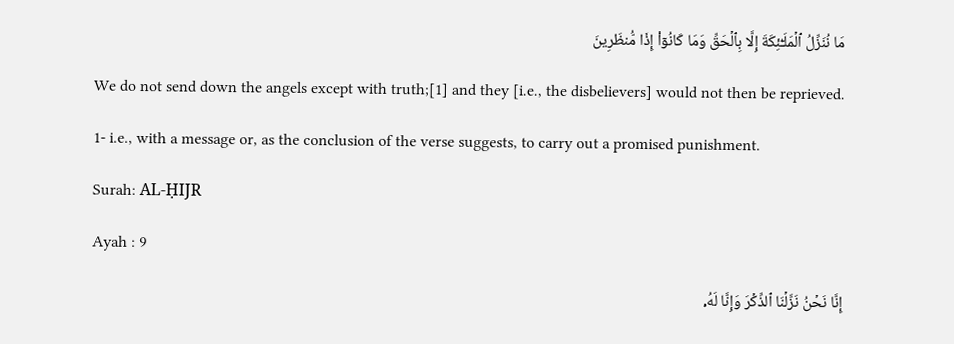مَا نُنَزِّلُ ٱلۡمَلَـٰٓئِكَةَ إِلَّا بِٱلۡحَقِّ وَمَا كَانُوٓاْ إِذٗا مُّنظَرِينَ

We do not send down the angels except with truth;[1] and they [i.e., the disbelievers] would not then be reprieved.

1- i.e., with a message or, as the conclusion of the verse suggests, to carry out a promised punishment.

Surah: AL‑ḤIJR

Ayah : 9

إِنَّا نَحۡنُ نَزَّلۡنَا ٱلذِّكۡرَ وَإِنَّا لَهُۥ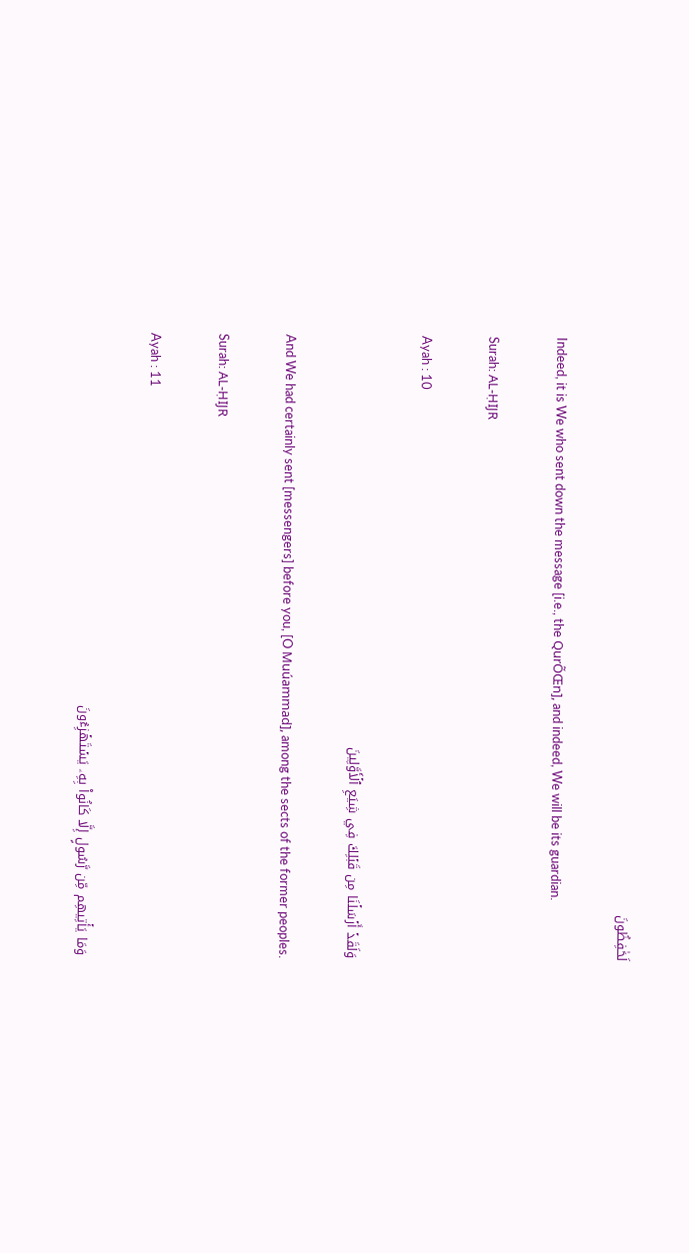لَحَٰفِظُونَ

Indeed, it is We who sent down the message [i.e., the QurÕŒn], and indeed, We will be its guardian.

Surah: AL‑ḤIJR

Ayah : 10

وَلَقَدۡ أَرۡسَلۡنَا مِن قَبۡلِكَ فِي شِيَعِ ٱلۡأَوَّلِينَ

And We had certainly sent [messengers] before you, [O Muúammad], among the sects of the former peoples.

Surah: AL‑ḤIJR

Ayah : 11

وَمَا يَأۡتِيهِم مِّن رَّسُولٍ إِلَّا كَانُواْ بِهِۦ يَسۡتَهۡزِءُونَ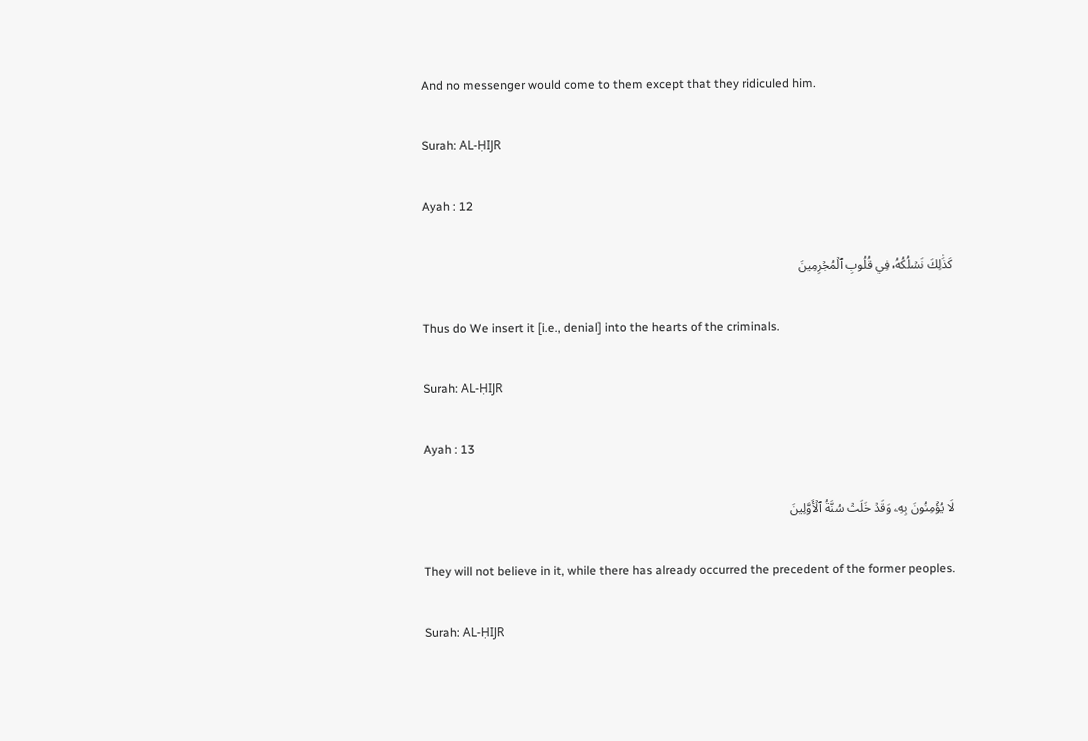And no messenger would come to them except that they ridiculed him.

Surah: AL‑ḤIJR

Ayah : 12

كَذَٰلِكَ نَسۡلُكُهُۥ فِي قُلُوبِ ٱلۡمُجۡرِمِينَ

Thus do We insert it [i.e., denial] into the hearts of the criminals.

Surah: AL‑ḤIJR

Ayah : 13

لَا يُؤۡمِنُونَ بِهِۦ وَقَدۡ خَلَتۡ سُنَّةُ ٱلۡأَوَّلِينَ

They will not believe in it, while there has already occurred the precedent of the former peoples.

Surah: AL‑ḤIJR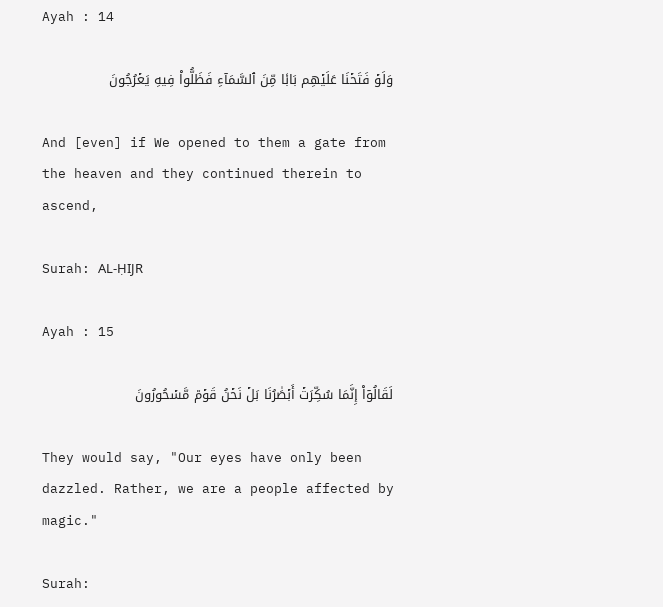Ayah : 14

وَلَوۡ فَتَحۡنَا عَلَيۡهِم بَابٗا مِّنَ ٱلسَّمَآءِ فَظَلُّواْ فِيهِ يَعۡرُجُونَ

And [even] if We opened to them a gate from the heaven and they continued therein to ascend,

Surah: AL‑ḤIJR

Ayah : 15

لَقَالُوٓاْ إِنَّمَا سُكِّرَتۡ أَبۡصَٰرُنَا بَلۡ نَحۡنُ قَوۡمٞ مَّسۡحُورُونَ

They would say, "Our eyes have only been dazzled. Rather, we are a people affected by magic."

Surah: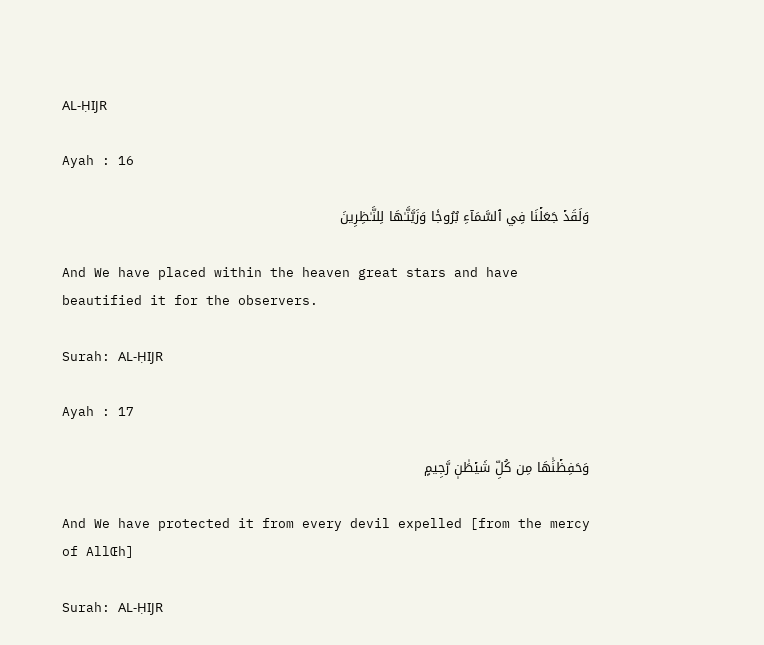AL‑ḤIJR

Ayah : 16

وَلَقَدۡ جَعَلۡنَا فِي ٱلسَّمَآءِ بُرُوجٗا وَزَيَّنَّـٰهَا لِلنَّـٰظِرِينَ

And We have placed within the heaven great stars and have beautified it for the observers.

Surah: AL‑ḤIJR

Ayah : 17

وَحَفِظۡنَٰهَا مِن كُلِّ شَيۡطَٰنٖ رَّجِيمٍ

And We have protected it from every devil expelled [from the mercy of AllŒh]

Surah: AL‑ḤIJR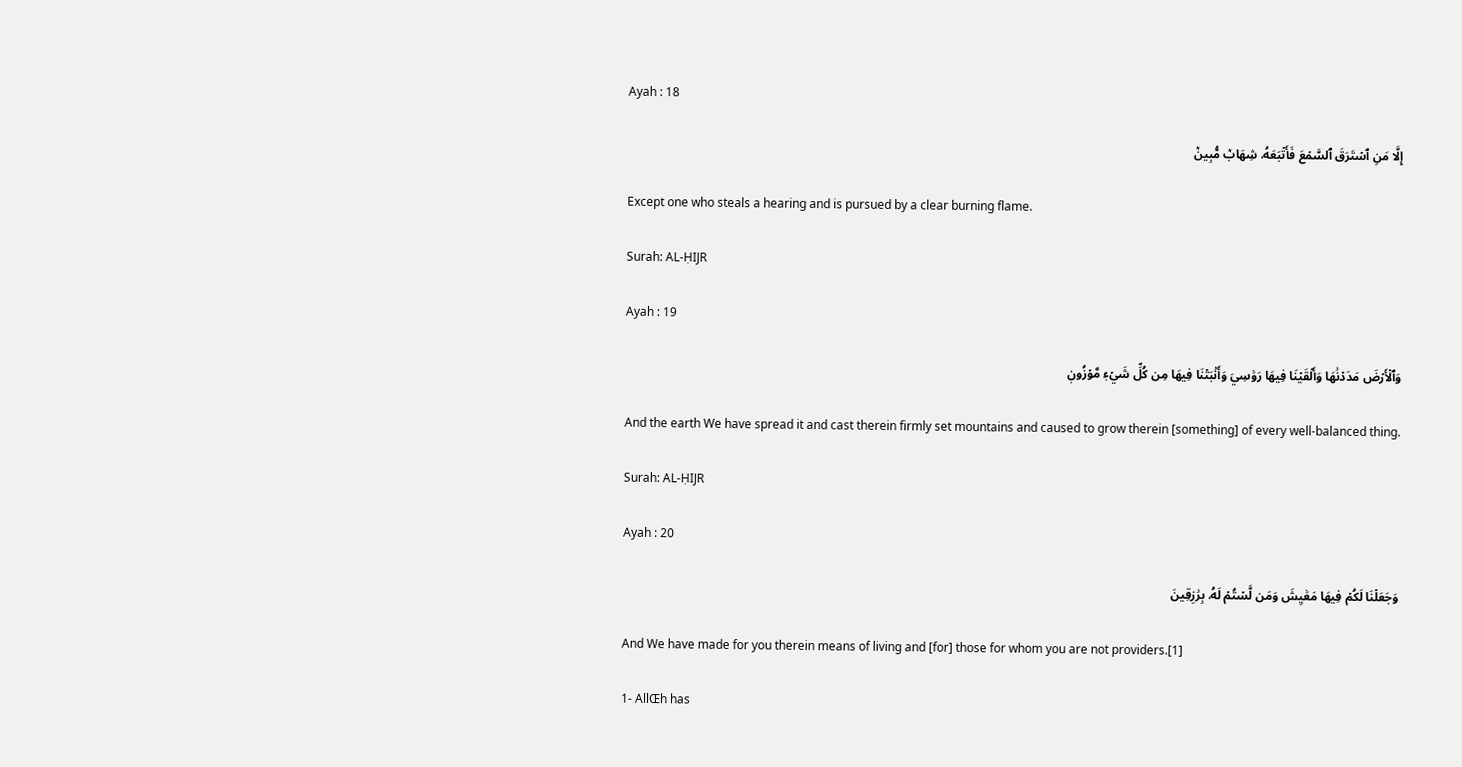Ayah : 18

إِلَّا مَنِ ٱسۡتَرَقَ ٱلسَّمۡعَ فَأَتۡبَعَهُۥ شِهَابٞ مُّبِينٞ

Except one who steals a hearing and is pursued by a clear burning flame.

Surah: AL‑ḤIJR

Ayah : 19

وَٱلۡأَرۡضَ مَدَدۡنَٰهَا وَأَلۡقَيۡنَا فِيهَا رَوَٰسِيَ وَأَنۢبَتۡنَا فِيهَا مِن كُلِّ شَيۡءٖ مَّوۡزُونٖ

And the earth We have spread it and cast therein firmly set mountains and caused to grow therein [something] of every well-balanced thing.

Surah: AL‑ḤIJR

Ayah : 20

وَجَعَلۡنَا لَكُمۡ فِيهَا مَعَٰيِشَ وَمَن لَّسۡتُمۡ لَهُۥ بِرَٰزِقِينَ

And We have made for you therein means of living and [for] those for whom you are not providers.[1]

1- AllŒh has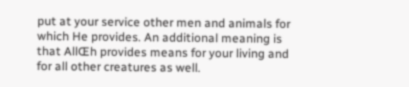put at your service other men and animals for which He provides. An additional meaning is that AllŒh provides means for your living and for all other creatures as well.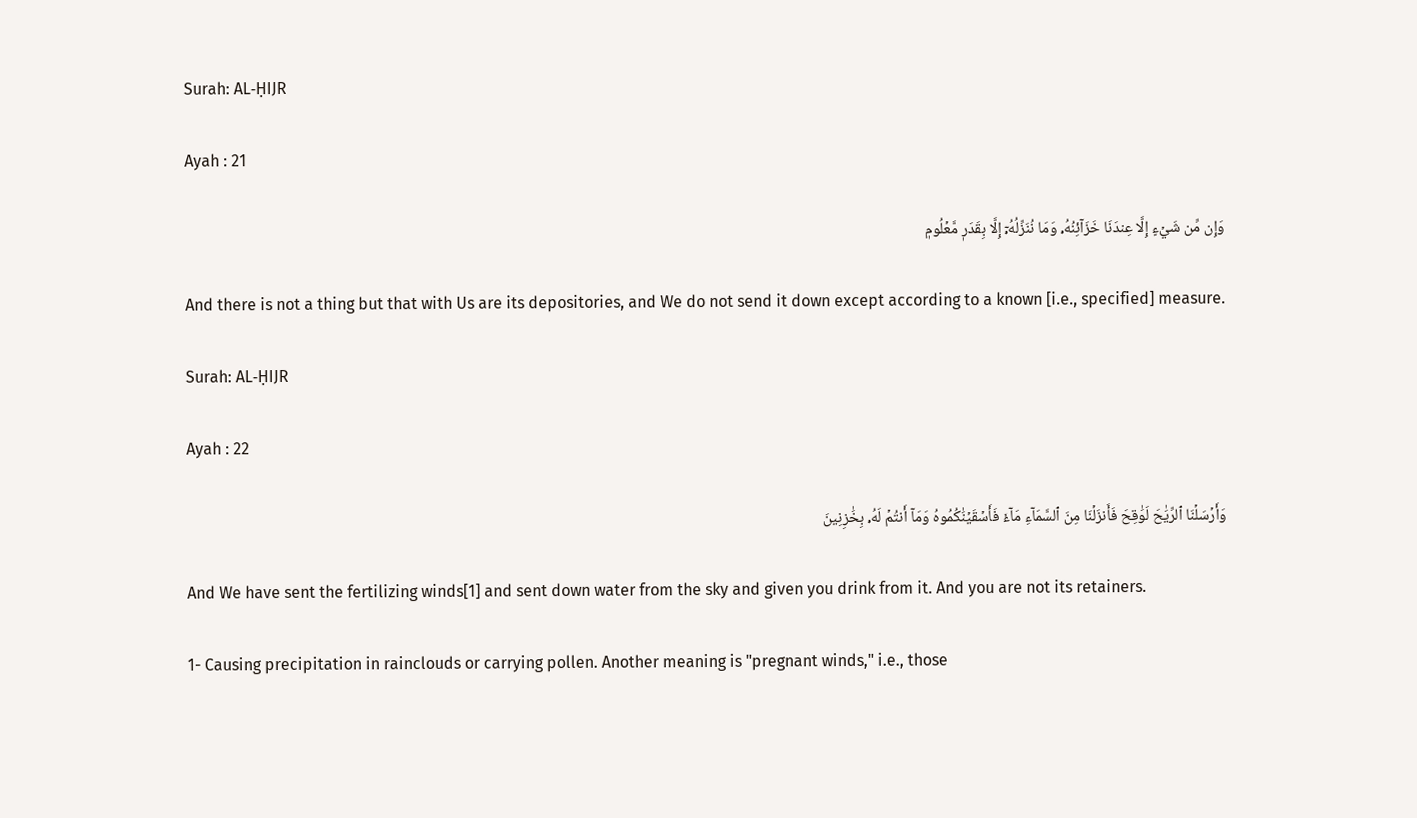Surah: AL‑ḤIJR

Ayah : 21

وَإِن مِّن شَيۡءٍ إِلَّا عِندَنَا خَزَآئِنُهُۥ وَمَا نُنَزِّلُهُۥٓ إِلَّا بِقَدَرٖ مَّعۡلُومٖ

And there is not a thing but that with Us are its depositories, and We do not send it down except according to a known [i.e., specified] measure.

Surah: AL‑ḤIJR

Ayah : 22

وَأَرۡسَلۡنَا ٱلرِّيَٰحَ لَوَٰقِحَ فَأَنزَلۡنَا مِنَ ٱلسَّمَآءِ مَآءٗ فَأَسۡقَيۡنَٰكُمُوهُ وَمَآ أَنتُمۡ لَهُۥ بِخَٰزِنِينَ

And We have sent the fertilizing winds[1] and sent down water from the sky and given you drink from it. And you are not its retainers.

1- Causing precipitation in rainclouds or carrying pollen. Another meaning is "pregnant winds," i.e., those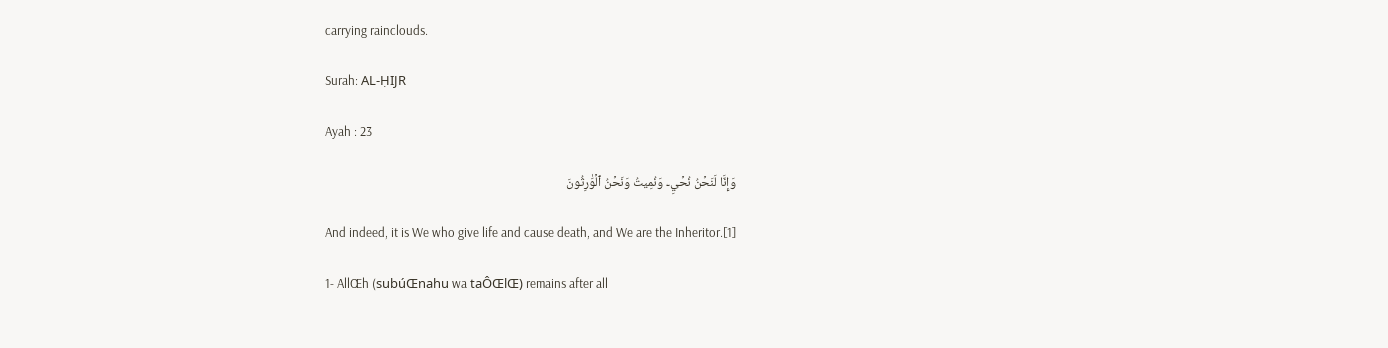carrying rainclouds.

Surah: AL‑ḤIJR

Ayah : 23

وَإِنَّا لَنَحۡنُ نُحۡيِۦ وَنُمِيتُ وَنَحۡنُ ٱلۡوَٰرِثُونَ

And indeed, it is We who give life and cause death, and We are the Inheritor.[1]

1- AllŒh (subúŒnahu wa taÔŒlŒ) remains after all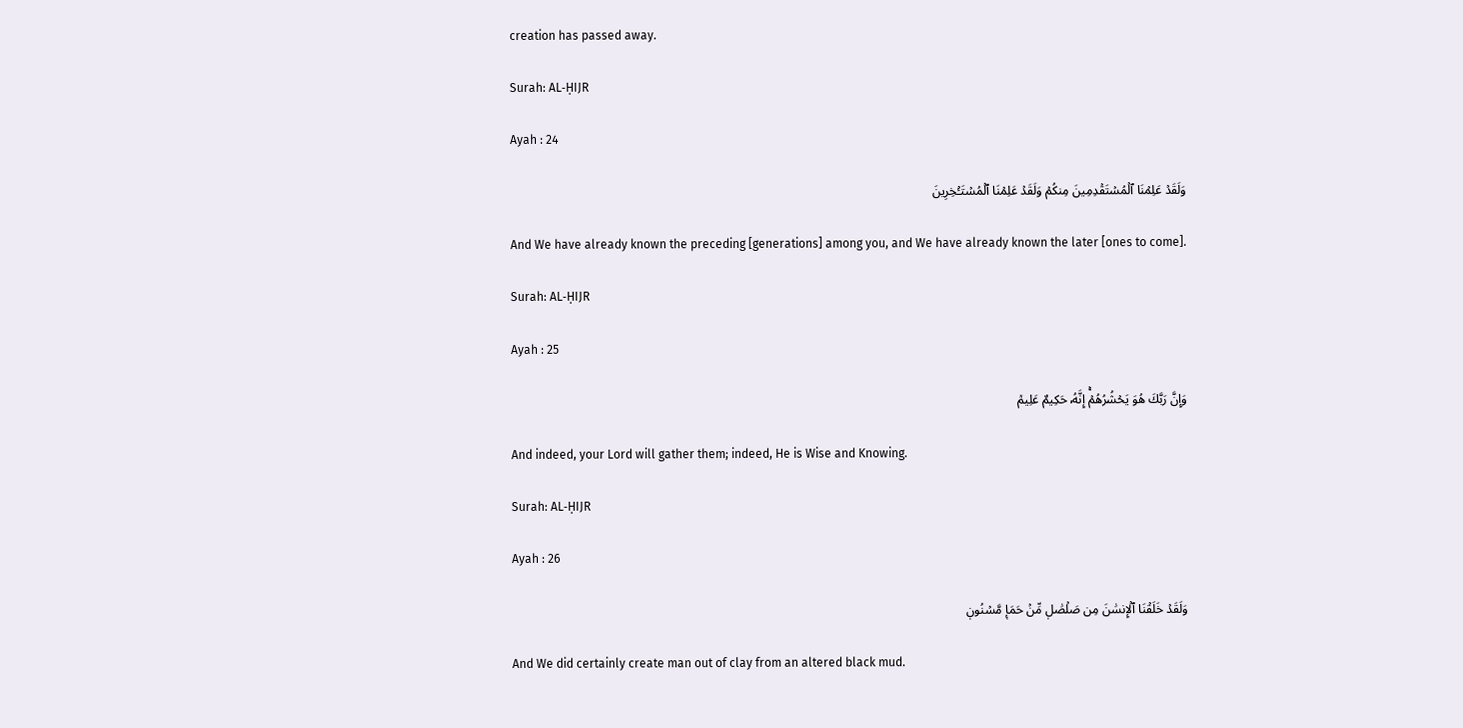creation has passed away.

Surah: AL‑ḤIJR

Ayah : 24

وَلَقَدۡ عَلِمۡنَا ٱلۡمُسۡتَقۡدِمِينَ مِنكُمۡ وَلَقَدۡ عَلِمۡنَا ٱلۡمُسۡتَـٔۡخِرِينَ

And We have already known the preceding [generations] among you, and We have already known the later [ones to come].

Surah: AL‑ḤIJR

Ayah : 25

وَإِنَّ رَبَّكَ هُوَ يَحۡشُرُهُمۡۚ إِنَّهُۥ حَكِيمٌ عَلِيمٞ

And indeed, your Lord will gather them; indeed, He is Wise and Knowing.

Surah: AL‑ḤIJR

Ayah : 26

وَلَقَدۡ خَلَقۡنَا ٱلۡإِنسَٰنَ مِن صَلۡصَٰلٖ مِّنۡ حَمَإٖ مَّسۡنُونٖ

And We did certainly create man out of clay from an altered black mud.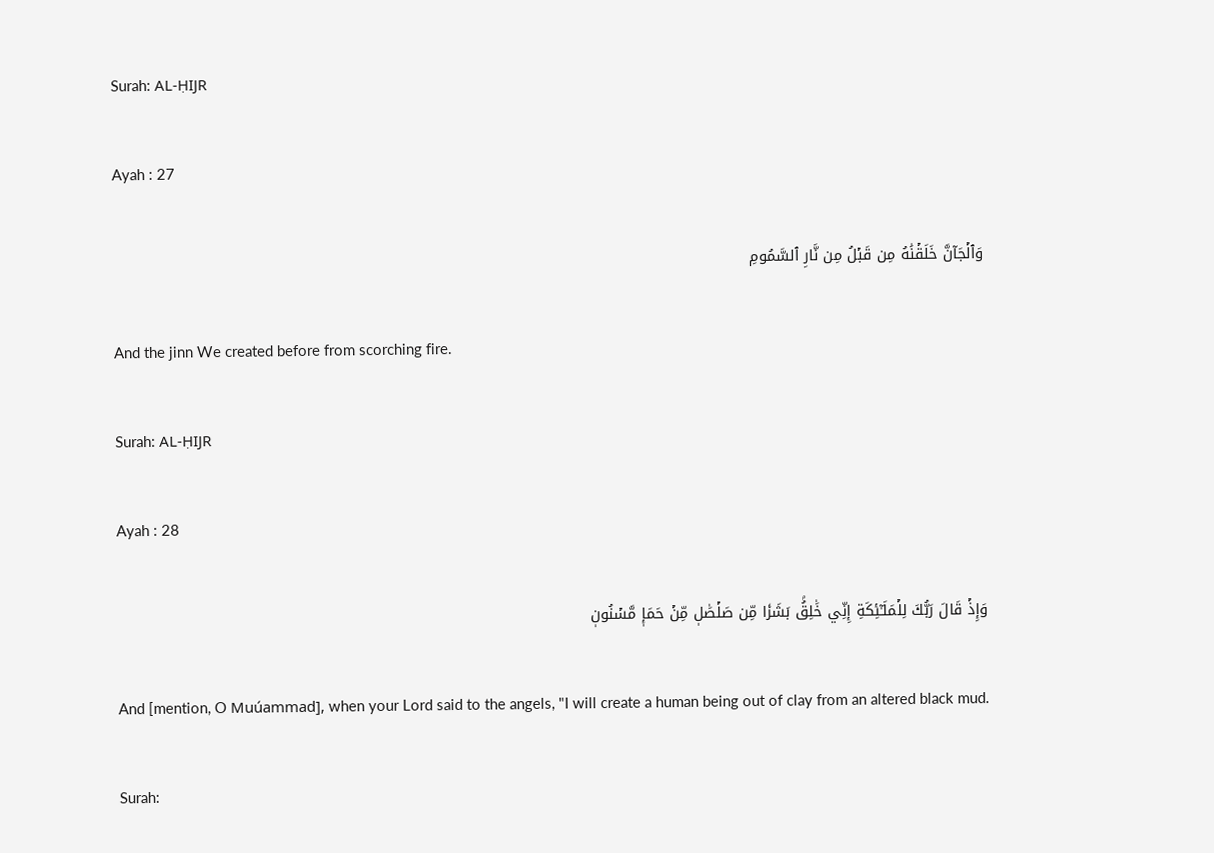Surah: AL‑ḤIJR

Ayah : 27

وَٱلۡجَآنَّ خَلَقۡنَٰهُ مِن قَبۡلُ مِن نَّارِ ٱلسَّمُومِ

And the jinn We created before from scorching fire.

Surah: AL‑ḤIJR

Ayah : 28

وَإِذۡ قَالَ رَبُّكَ لِلۡمَلَـٰٓئِكَةِ إِنِّي خَٰلِقُۢ بَشَرٗا مِّن صَلۡصَٰلٖ مِّنۡ حَمَإٖ مَّسۡنُونٖ

And [mention, O Muúammad], when your Lord said to the angels, "I will create a human being out of clay from an altered black mud.

Surah: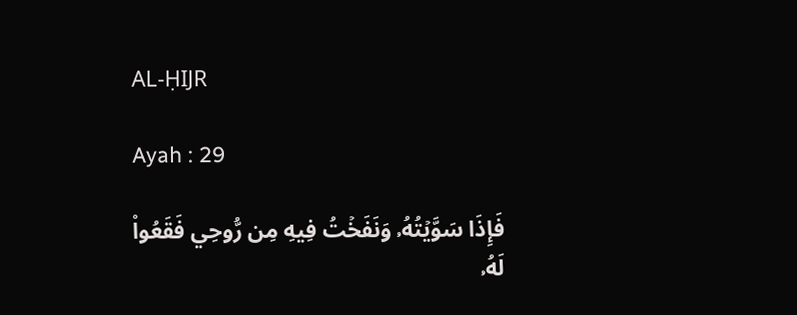AL‑ḤIJR

Ayah : 29

فَإِذَا سَوَّيۡتُهُۥ وَنَفَخۡتُ فِيهِ مِن رُّوحِي فَقَعُواْ لَهُۥ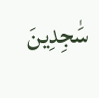سَٰجِدِينَ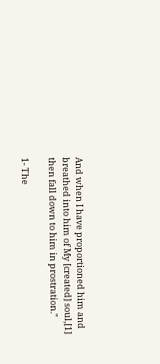And when I have proportioned him and breathed into him of My [created] soul,[1] then fall down to him in prostration."

1- The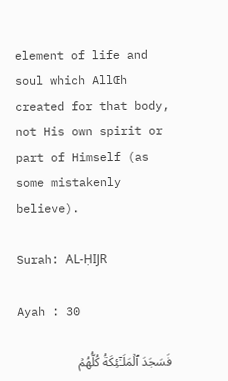element of life and soul which AllŒh created for that body, not His own spirit or part of Himself (as some mistakenly believe).

Surah: AL‑ḤIJR

Ayah : 30

فَسَجَدَ ٱلۡمَلَـٰٓئِكَةُ كُلُّهُمۡ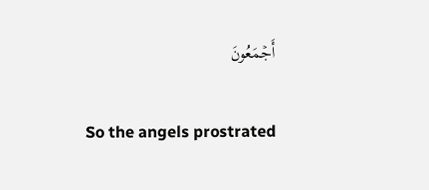أَجۡمَعُونَ

So the angels prostrated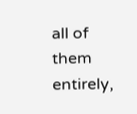all of them entirely,